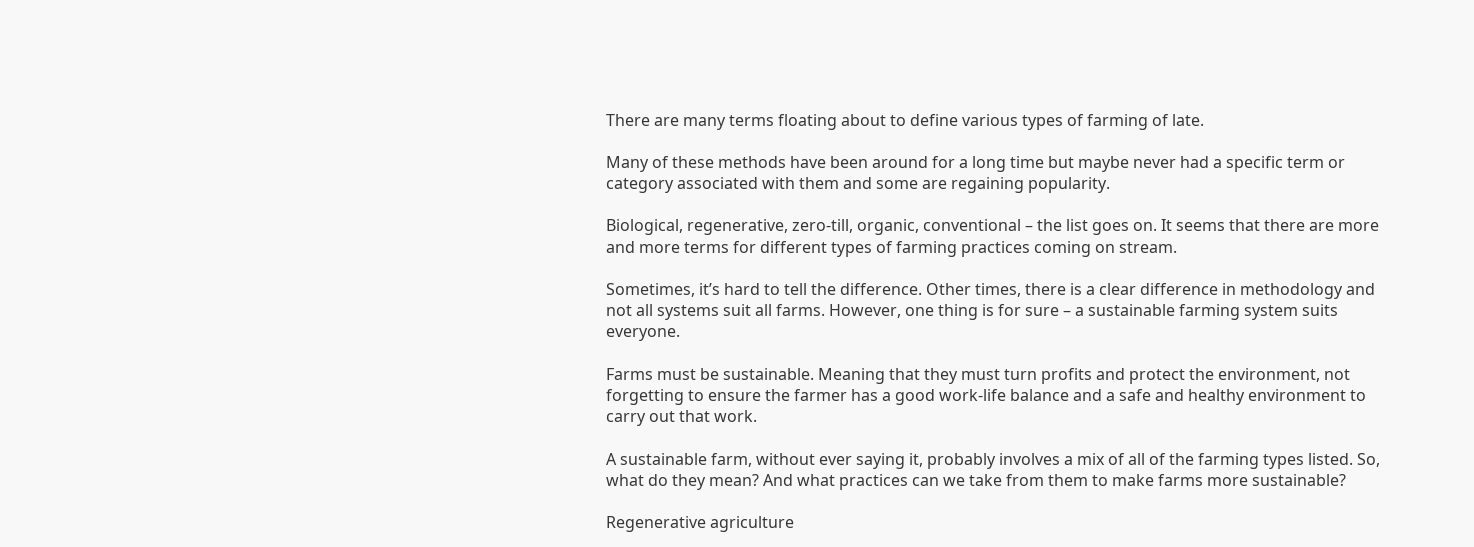There are many terms floating about to define various types of farming of late.

Many of these methods have been around for a long time but maybe never had a specific term or category associated with them and some are regaining popularity.

Biological, regenerative, zero-till, organic, conventional – the list goes on. It seems that there are more and more terms for different types of farming practices coming on stream.

Sometimes, it’s hard to tell the difference. Other times, there is a clear difference in methodology and not all systems suit all farms. However, one thing is for sure – a sustainable farming system suits everyone.

Farms must be sustainable. Meaning that they must turn profits and protect the environment, not forgetting to ensure the farmer has a good work-life balance and a safe and healthy environment to carry out that work.

A sustainable farm, without ever saying it, probably involves a mix of all of the farming types listed. So, what do they mean? And what practices can we take from them to make farms more sustainable?

Regenerative agriculture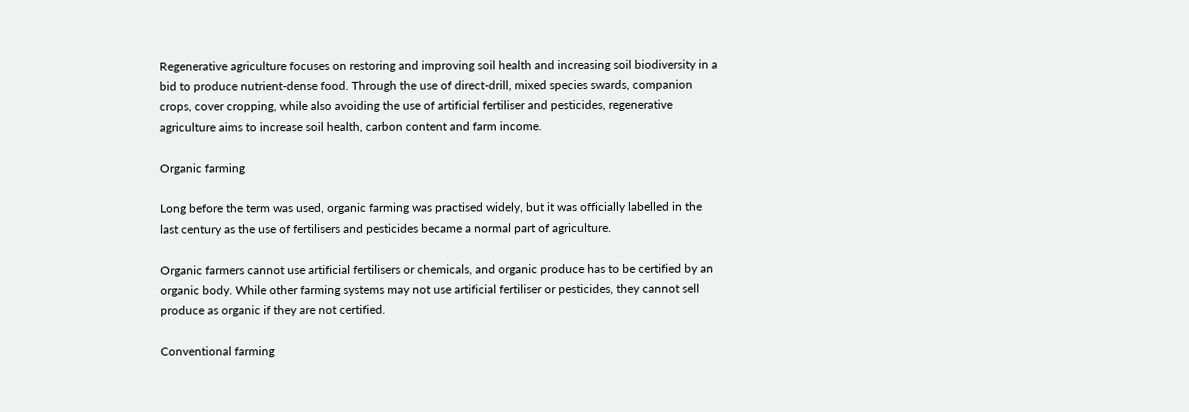Regenerative agriculture focuses on restoring and improving soil health and increasing soil biodiversity in a bid to produce nutrient-dense food. Through the use of direct-drill, mixed species swards, companion crops, cover cropping, while also avoiding the use of artificial fertiliser and pesticides, regenerative agriculture aims to increase soil health, carbon content and farm income.

Organic farming

Long before the term was used, organic farming was practised widely, but it was officially labelled in the last century as the use of fertilisers and pesticides became a normal part of agriculture.

Organic farmers cannot use artificial fertilisers or chemicals, and organic produce has to be certified by an organic body. While other farming systems may not use artificial fertiliser or pesticides, they cannot sell produce as organic if they are not certified.

Conventional farming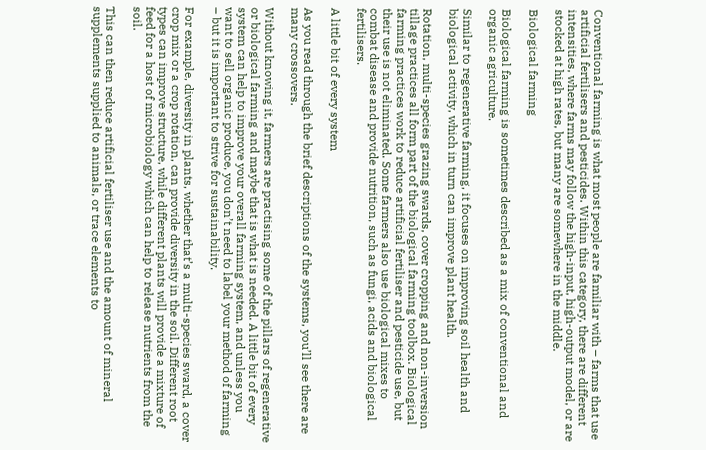Conventional farming is what most people are familiar with – farms that use artificial fertilisers and pesticides. Within this category, there are different intensities, where farms may follow the high-input, high-output model, or are stocked at high rates, but many are somewhere in the middle.

Biological farming

Biological farming is sometimes described as a mix of conventional and organic agriculture.

Similar to regenerative farming, it focuses on improving soil health and biological activity, which in turn can improve plant health.

Rotation, multi-species grazing swards, cover cropping and non-inversion tillage practices all form part of the biological farming toolbox. Biological farming practices work to reduce artificial fertiliser and pesticide use, but their use is not eliminated. Some farmers also use biological mixes to combat disease and provide nutrition, such as fungi, acids and biological fertilisers.

A little bit of every system

As you read through the brief descriptions of the systems, you’ll see there are many crossovers.

Without knowing it, farmers are practising some of the pillars of regenerative or biological farming and maybe that is what is needed. A little bit of every system can help to improve your overall farming system, and unless you want to sell organic produce, you don’t need to label your method of farming – but it is important to strive for sustainability.

For example, diversity in plants, whether that’s a multi-species sward, a cover crop mix or a crop rotation, can provide diversity in the soil. Different root types can improve structure, while different plants will provide a mixture of feed for a host of microbiology which can help to release nutrients from the soil.

This can then reduce artificial fertiliser use and the amount of mineral supplements supplied to animals, or trace elements to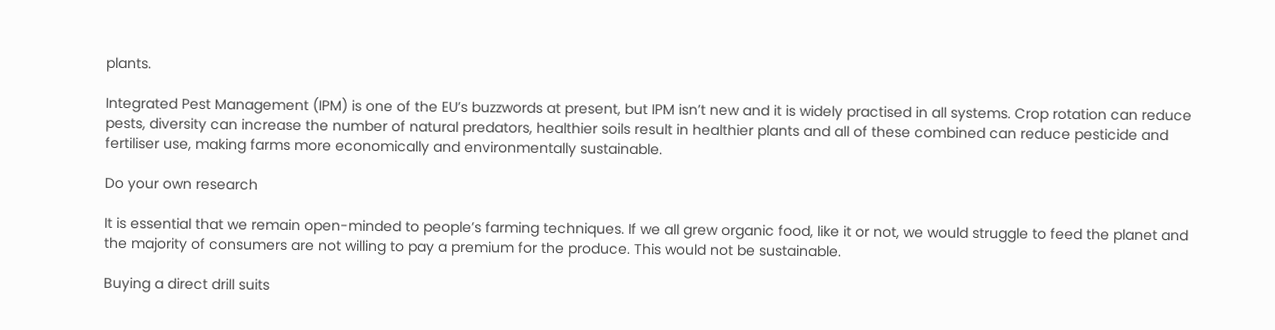plants.

Integrated Pest Management (IPM) is one of the EU’s buzzwords at present, but IPM isn’t new and it is widely practised in all systems. Crop rotation can reduce pests, diversity can increase the number of natural predators, healthier soils result in healthier plants and all of these combined can reduce pesticide and fertiliser use, making farms more economically and environmentally sustainable.

Do your own research

It is essential that we remain open-minded to people’s farming techniques. If we all grew organic food, like it or not, we would struggle to feed the planet and the majority of consumers are not willing to pay a premium for the produce. This would not be sustainable.

Buying a direct drill suits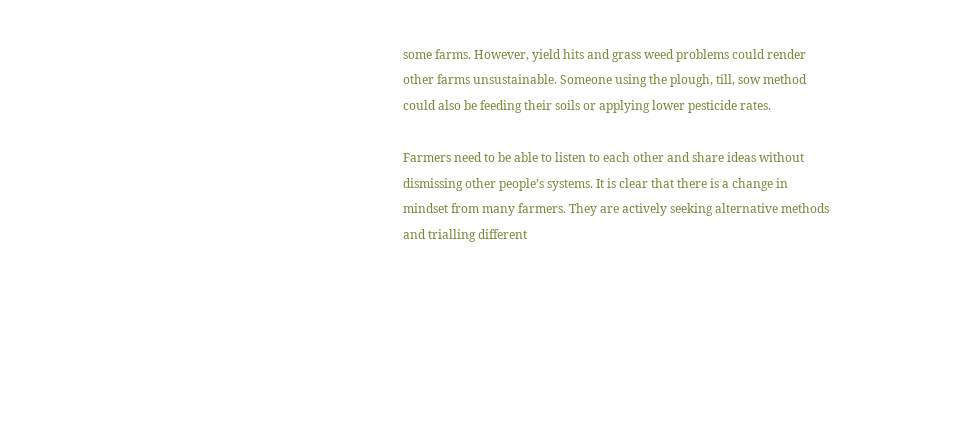some farms. However, yield hits and grass weed problems could render other farms unsustainable. Someone using the plough, till, sow method could also be feeding their soils or applying lower pesticide rates.

Farmers need to be able to listen to each other and share ideas without dismissing other people’s systems. It is clear that there is a change in mindset from many farmers. They are actively seeking alternative methods and trialling different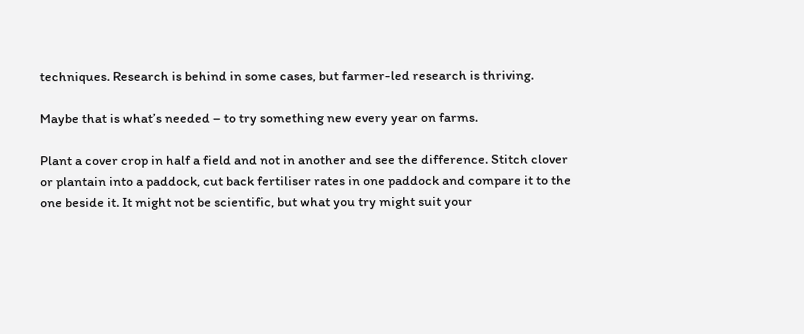techniques. Research is behind in some cases, but farmer-led research is thriving.

Maybe that is what’s needed – to try something new every year on farms.

Plant a cover crop in half a field and not in another and see the difference. Stitch clover or plantain into a paddock, cut back fertiliser rates in one paddock and compare it to the one beside it. It might not be scientific, but what you try might suit your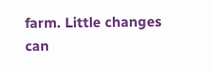farm. Little changes can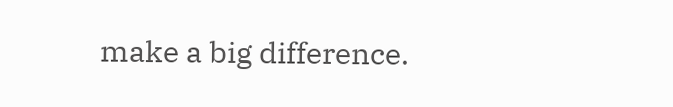make a big difference.